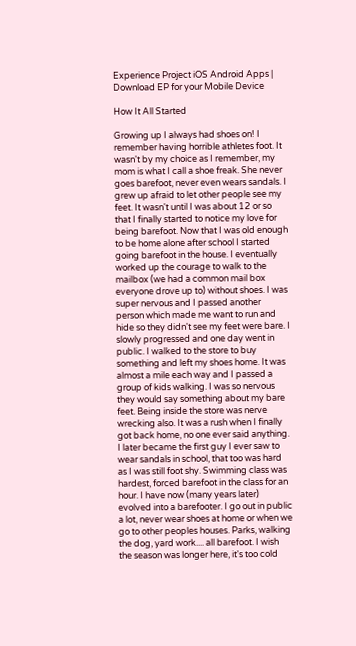Experience Project iOS Android Apps | Download EP for your Mobile Device

How It All Started

Growing up I always had shoes on! I remember having horrible athletes foot. It wasn't by my choice as I remember, my mom is what I call a shoe freak. She never goes barefoot, never even wears sandals. I grew up afraid to let other people see my feet. It wasn't until I was about 12 or so that I finally started to notice my love for being barefoot. Now that I was old enough to be home alone after school I started going barefoot in the house. I eventually worked up the courage to walk to the mailbox (we had a common mail box everyone drove up to) without shoes. I was super nervous and I passed another person which made me want to run and hide so they didn't see my feet were bare. I slowly progressed and one day went in public. I walked to the store to buy something and left my shoes home. It was almost a mile each way and I passed a group of kids walking. I was so nervous they would say something about my bare feet. Being inside the store was nerve wrecking also. It was a rush when I finally got back home, no one ever said anything. I later became the first guy I ever saw to wear sandals in school, that too was hard as I was still foot shy. Swimming class was hardest, forced barefoot in the class for an hour. I have now (many years later) evolved into a barefooter. I go out in public a lot, never wear shoes at home or when we go to other peoples houses. Parks, walking the dog, yard work.... all barefoot. I wish the season was longer here, it's too cold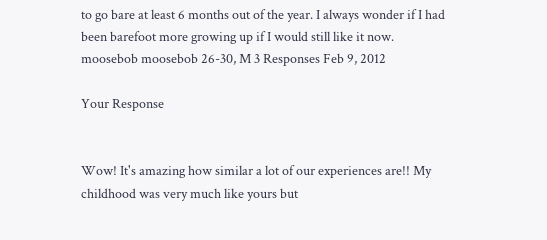to go bare at least 6 months out of the year. I always wonder if I had been barefoot more growing up if I would still like it now.
moosebob moosebob 26-30, M 3 Responses Feb 9, 2012

Your Response


Wow! It's amazing how similar a lot of our experiences are!! My childhood was very much like yours but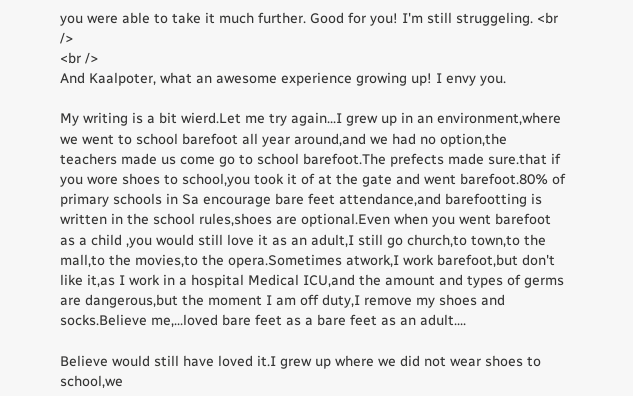you were able to take it much further. Good for you! I'm still struggeling. <br />
<br />
And Kaalpoter, what an awesome experience growing up! I envy you.

My writing is a bit wierd.Let me try again...I grew up in an environment,where we went to school barefoot all year around,and we had no option,the teachers made us come go to school barefoot.The prefects made sure.that if you wore shoes to school,you took it of at the gate and went barefoot.80% of primary schools in Sa encourage bare feet attendance,and barefootting is written in the school rules,shoes are optional.Even when you went barefoot as a child ,you would still love it as an adult,I still go church,to town,to the mall,to the movies,to the opera.Sometimes atwork,I work barefoot,but don't like it,as I work in a hospital Medical ICU,and the amount and types of germs are dangerous,but the moment I am off duty,I remove my shoes and socks.Believe me,...loved bare feet as a bare feet as an adult....

Believe would still have loved it.I grew up where we did not wear shoes to school,we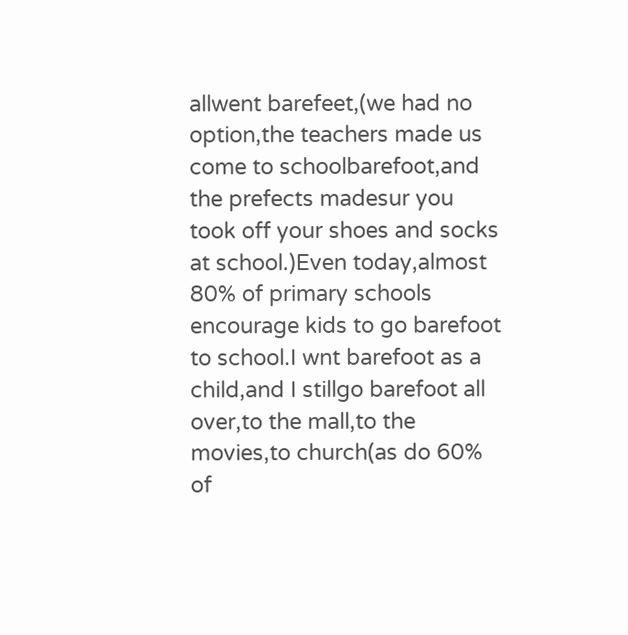allwent barefeet,(we had no option,the teachers made us come to schoolbarefoot,and the prefects madesur you took off your shoes and socks at school.)Even today,almost 80% of primary schools encourage kids to go barefoot to school.I wnt barefoot as a child,and I stillgo barefoot all over,to the mall,to the movies,to church(as do 60% of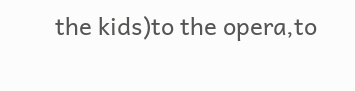the kids)to the opera,to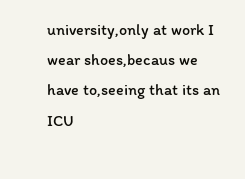university,only at work I wear shoes,becaus we have to,seeing that its an ICU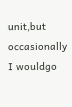unit,but occasionally I wouldgo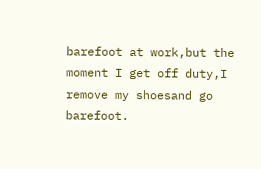barefoot at work,but the moment I get off duty,I remove my shoesand go barefoot.